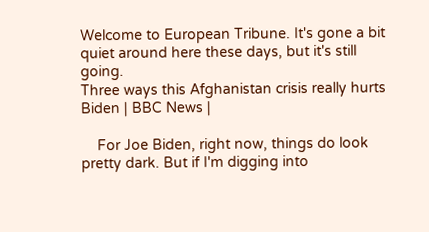Welcome to European Tribune. It's gone a bit quiet around here these days, but it's still going.
Three ways this Afghanistan crisis really hurts Biden | BBC News |

    For Joe Biden, right now, things do look pretty dark. But if I'm digging into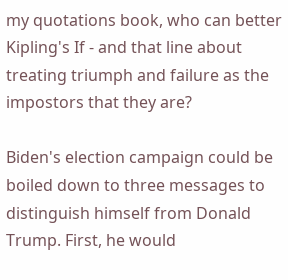my quotations book, who can better Kipling's If - and that line about treating triumph and failure as the impostors that they are?

Biden's election campaign could be boiled down to three messages to distinguish himself from Donald Trump. First, he would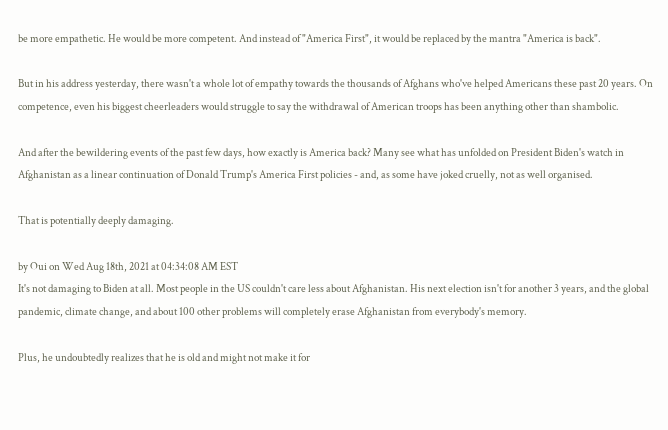be more empathetic. He would be more competent. And instead of "America First", it would be replaced by the mantra "America is back".

But in his address yesterday, there wasn't a whole lot of empathy towards the thousands of Afghans who've helped Americans these past 20 years. On competence, even his biggest cheerleaders would struggle to say the withdrawal of American troops has been anything other than shambolic.

And after the bewildering events of the past few days, how exactly is America back? Many see what has unfolded on President Biden's watch in Afghanistan as a linear continuation of Donald Trump's America First policies - and, as some have joked cruelly, not as well organised.

That is potentially deeply damaging.

by Oui on Wed Aug 18th, 2021 at 04:34:08 AM EST
It's not damaging to Biden at all. Most people in the US couldn't care less about Afghanistan. His next election isn't for another 3 years, and the global pandemic, climate change, and about 100 other problems will completely erase Afghanistan from everybody's memory.

Plus, he undoubtedly realizes that he is old and might not make it for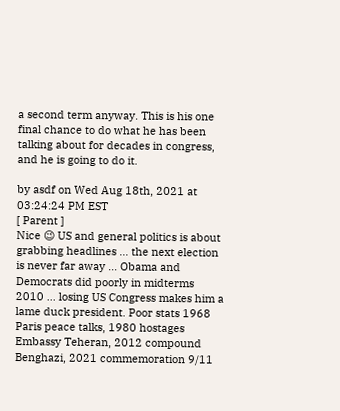a second term anyway. This is his one final chance to do what he has been talking about for decades in congress, and he is going to do it.

by asdf on Wed Aug 18th, 2021 at 03:24:24 PM EST
[ Parent ]
Nice 😉 US and general politics is about grabbing headlines ... the next election is never far away ... Obama and Democrats did poorly in midterms 2010 ... losing US Congress makes him a lame duck president. Poor stats 1968 Paris peace talks, 1980 hostages Embassy Teheran, 2012 compound Benghazi, 2021 commemoration 9/11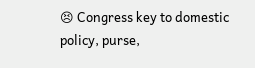😣 Congress key to domestic policy, purse,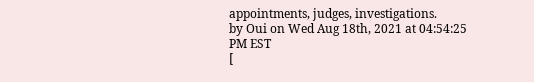appointments, judges, investigations.
by Oui on Wed Aug 18th, 2021 at 04:54:25 PM EST
[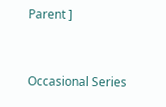Parent ]


Occasional Series